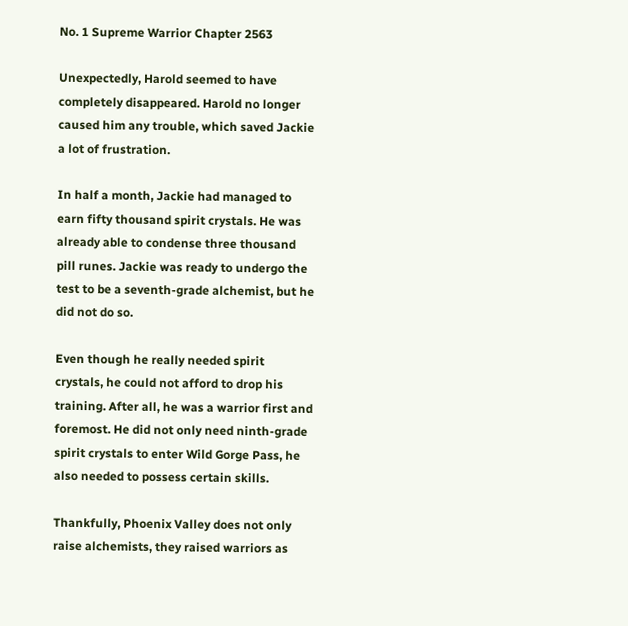No. 1 Supreme Warrior Chapter 2563

Unexpectedly, Harold seemed to have completely disappeared. Harold no longer caused him any trouble, which saved Jackie a lot of frustration.

In half a month, Jackie had managed to earn fifty thousand spirit crystals. He was already able to condense three thousand pill runes. Jackie was ready to undergo the test to be a seventh-grade alchemist, but he did not do so.

Even though he really needed spirit crystals, he could not afford to drop his training. After all, he was a warrior first and foremost. He did not only need ninth-grade spirit crystals to enter Wild Gorge Pass, he also needed to possess certain skills.

Thankfully, Phoenix Valley does not only raise alchemists, they raised warriors as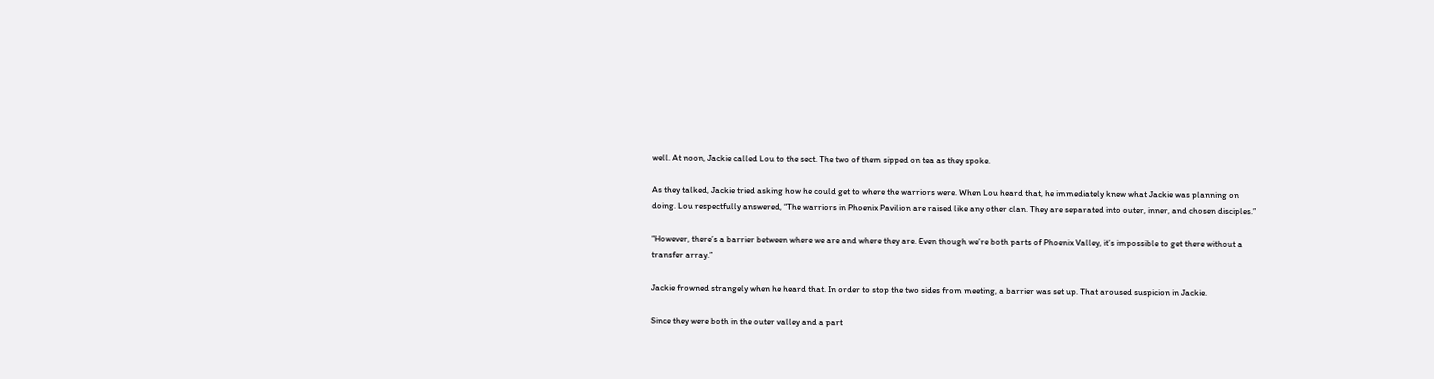well. At noon, Jackie called Lou to the sect. The two of them sipped on tea as they spoke.

As they talked, Jackie tried asking how he could get to where the warriors were. When Lou heard that, he immediately knew what Jackie was planning on doing. Lou respectfully answered, “The warriors in Phoenix Pavilion are raised like any other clan. They are separated into outer, inner, and chosen disciples.”

“However, there’s a barrier between where we are and where they are. Even though we’re both parts of Phoenix Valley, it’s impossible to get there without a transfer array.”

Jackie frowned strangely when he heard that. In order to stop the two sides from meeting, a barrier was set up. That aroused suspicion in Jackie.

Since they were both in the outer valley and a part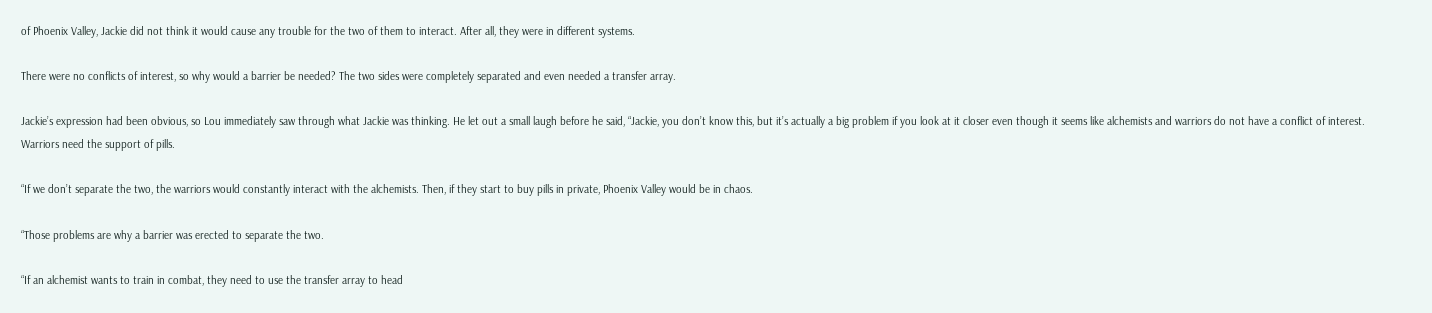of Phoenix Valley, Jackie did not think it would cause any trouble for the two of them to interact. After all, they were in different systems.

There were no conflicts of interest, so why would a barrier be needed? The two sides were completely separated and even needed a transfer array.

Jackie’s expression had been obvious, so Lou immediately saw through what Jackie was thinking. He let out a small laugh before he said, “Jackie, you don’t know this, but it’s actually a big problem if you look at it closer even though it seems like alchemists and warriors do not have a conflict of interest. Warriors need the support of pills.

“If we don’t separate the two, the warriors would constantly interact with the alchemists. Then, if they start to buy pills in private, Phoenix Valley would be in chaos.

“Those problems are why a barrier was erected to separate the two.

“If an alchemist wants to train in combat, they need to use the transfer array to head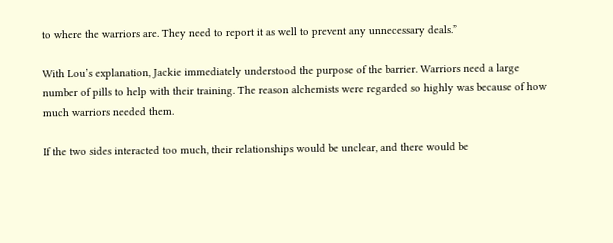to where the warriors are. They need to report it as well to prevent any unnecessary deals.”

With Lou’s explanation, Jackie immediately understood the purpose of the barrier. Warriors need a large number of pills to help with their training. The reason alchemists were regarded so highly was because of how much warriors needed them.

If the two sides interacted too much, their relationships would be unclear, and there would be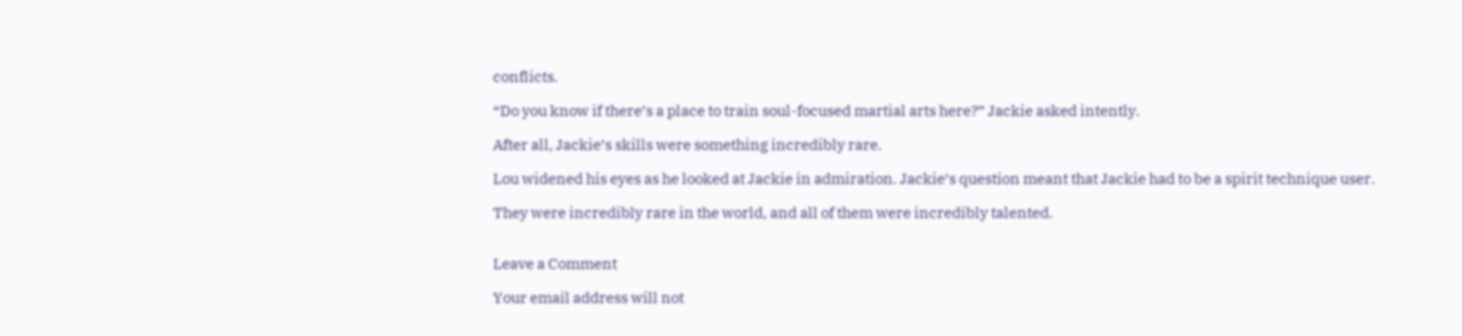conflicts.

“Do you know if there’s a place to train soul-focused martial arts here?” Jackie asked intently.

After all, Jackie’s skills were something incredibly rare.

Lou widened his eyes as he looked at Jackie in admiration. Jackie’s question meant that Jackie had to be a spirit technique user.

They were incredibly rare in the world, and all of them were incredibly talented.


Leave a Comment

Your email address will not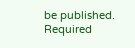be published. Required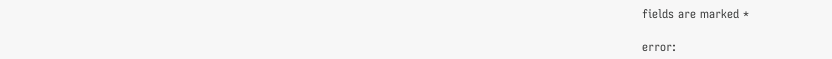fields are marked *

error: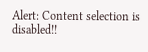Alert: Content selection is disabled!!